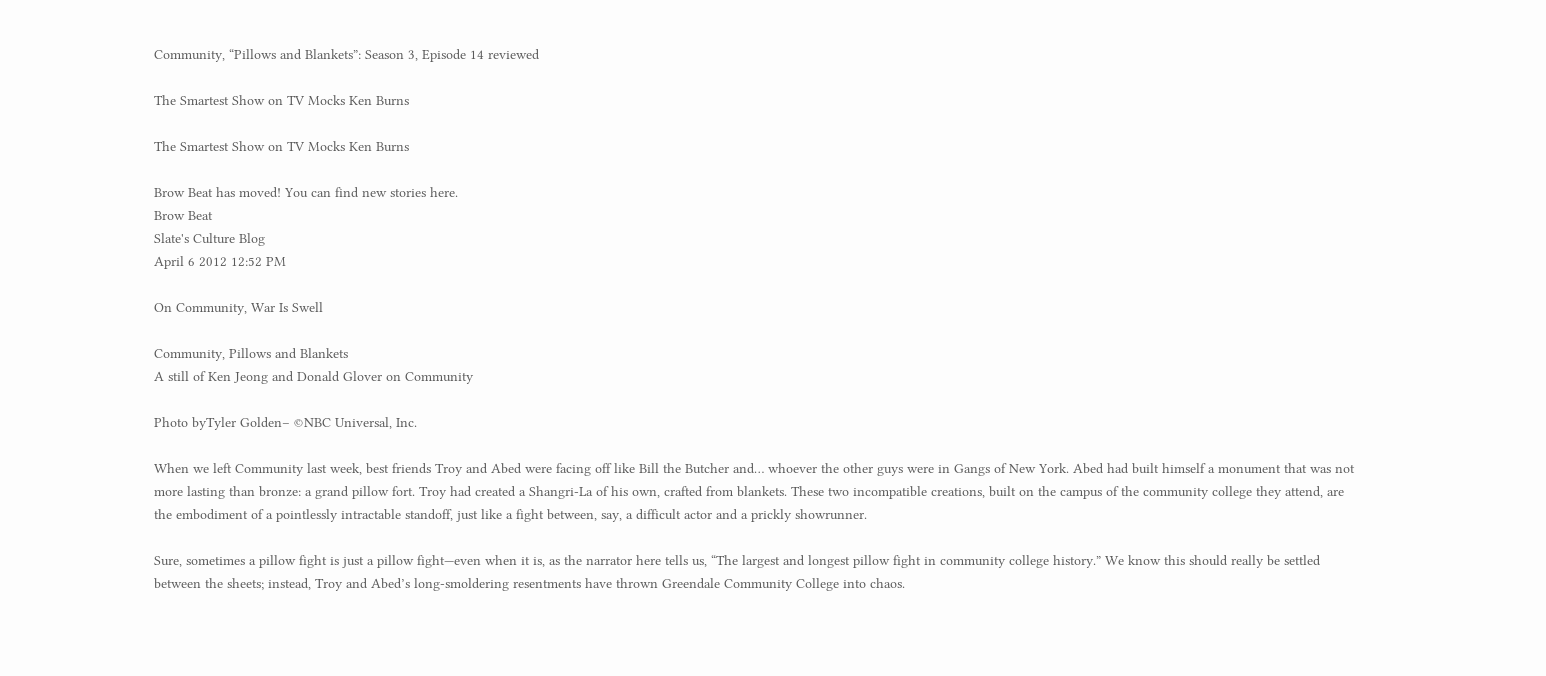Community, “Pillows and Blankets”: Season 3, Episode 14 reviewed

The Smartest Show on TV Mocks Ken Burns

The Smartest Show on TV Mocks Ken Burns

Brow Beat has moved! You can find new stories here.
Brow Beat
Slate's Culture Blog
April 6 2012 12:52 PM

On Community, War Is Swell

Community, Pillows and Blankets
A still of Ken Jeong and Donald Glover on Community

Photo byTyler Golden– ©NBC Universal, Inc.

When we left Community last week, best friends Troy and Abed were facing off like Bill the Butcher and… whoever the other guys were in Gangs of New York. Abed had built himself a monument that was not more lasting than bronze: a grand pillow fort. Troy had created a Shangri-La of his own, crafted from blankets. These two incompatible creations, built on the campus of the community college they attend, are the embodiment of a pointlessly intractable standoff, just like a fight between, say, a difficult actor and a prickly showrunner.

Sure, sometimes a pillow fight is just a pillow fight—even when it is, as the narrator here tells us, “The largest and longest pillow fight in community college history.” We know this should really be settled between the sheets; instead, Troy and Abed’s long-smoldering resentments have thrown Greendale Community College into chaos.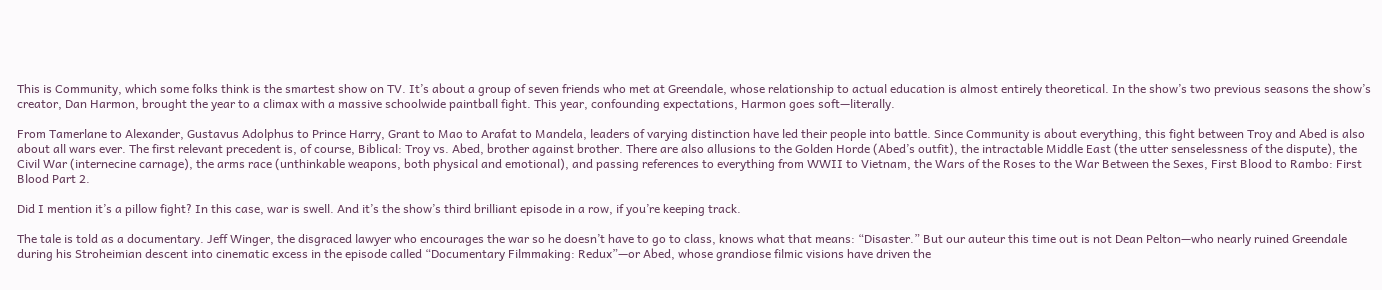This is Community, which some folks think is the smartest show on TV. It’s about a group of seven friends who met at Greendale, whose relationship to actual education is almost entirely theoretical. In the show’s two previous seasons the show’s creator, Dan Harmon, brought the year to a climax with a massive schoolwide paintball fight. This year, confounding expectations, Harmon goes soft—literally.

From Tamerlane to Alexander, Gustavus Adolphus to Prince Harry, Grant to Mao to Arafat to Mandela, leaders of varying distinction have led their people into battle. Since Community is about everything, this fight between Troy and Abed is also about all wars ever. The first relevant precedent is, of course, Biblical: Troy vs. Abed, brother against brother. There are also allusions to the Golden Horde (Abed’s outfit), the intractable Middle East (the utter senselessness of the dispute), the Civil War (internecine carnage), the arms race (unthinkable weapons, both physical and emotional), and passing references to everything from WWII to Vietnam, the Wars of the Roses to the War Between the Sexes, First Blood to Rambo: First Blood Part 2.

Did I mention it’s a pillow fight? In this case, war is swell. And it’s the show’s third brilliant episode in a row, if you’re keeping track.

The tale is told as a documentary. Jeff Winger, the disgraced lawyer who encourages the war so he doesn’t have to go to class, knows what that means: “Disaster.” But our auteur this time out is not Dean Pelton—who nearly ruined Greendale during his Stroheimian descent into cinematic excess in the episode called “Documentary Filmmaking: Redux”—or Abed, whose grandiose filmic visions have driven the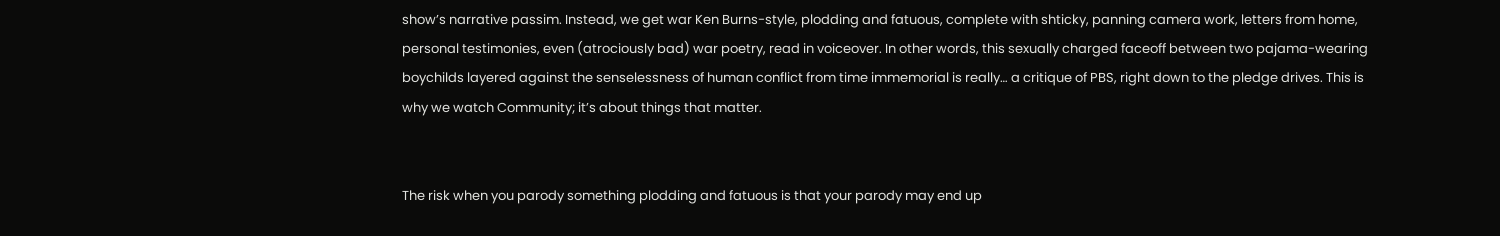show’s narrative passim. Instead, we get war Ken Burns-style, plodding and fatuous, complete with shticky, panning camera work, letters from home, personal testimonies, even (atrociously bad) war poetry, read in voiceover. In other words, this sexually charged faceoff between two pajama-wearing boychilds layered against the senselessness of human conflict from time immemorial is really… a critique of PBS, right down to the pledge drives. This is why we watch Community; it’s about things that matter.


The risk when you parody something plodding and fatuous is that your parody may end up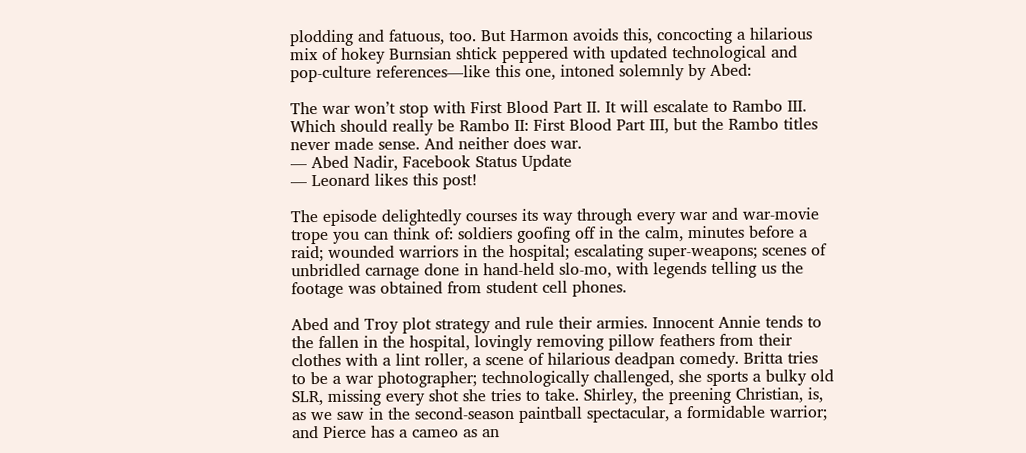plodding and fatuous, too. But Harmon avoids this, concocting a hilarious mix of hokey Burnsian shtick peppered with updated technological and pop-culture references—like this one, intoned solemnly by Abed:

The war won’t stop with First Blood Part II. It will escalate to Rambo III. Which should really be Rambo II: First Blood Part III, but the Rambo titles never made sense. And neither does war.
— Abed Nadir, Facebook Status Update
— Leonard likes this post!

The episode delightedly courses its way through every war and war-movie trope you can think of: soldiers goofing off in the calm, minutes before a raid; wounded warriors in the hospital; escalating super-weapons; scenes of unbridled carnage done in hand-held slo-mo, with legends telling us the footage was obtained from student cell phones.

Abed and Troy plot strategy and rule their armies. Innocent Annie tends to the fallen in the hospital, lovingly removing pillow feathers from their clothes with a lint roller, a scene of hilarious deadpan comedy. Britta tries to be a war photographer; technologically challenged, she sports a bulky old SLR, missing every shot she tries to take. Shirley, the preening Christian, is, as we saw in the second-season paintball spectacular, a formidable warrior; and Pierce has a cameo as an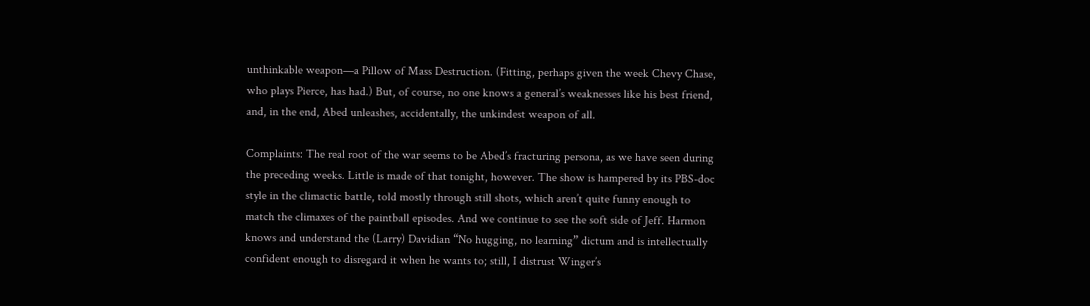unthinkable weapon—a Pillow of Mass Destruction. (Fitting, perhaps given the week Chevy Chase, who plays Pierce, has had.) But, of course, no one knows a general’s weaknesses like his best friend, and, in the end, Abed unleashes, accidentally, the unkindest weapon of all.

Complaints: The real root of the war seems to be Abed’s fracturing persona, as we have seen during the preceding weeks. Little is made of that tonight, however. The show is hampered by its PBS-doc style in the climactic battle, told mostly through still shots, which aren’t quite funny enough to match the climaxes of the paintball episodes. And we continue to see the soft side of Jeff. Harmon knows and understand the (Larry) Davidian “No hugging, no learning” dictum and is intellectually confident enough to disregard it when he wants to; still, I distrust Winger’s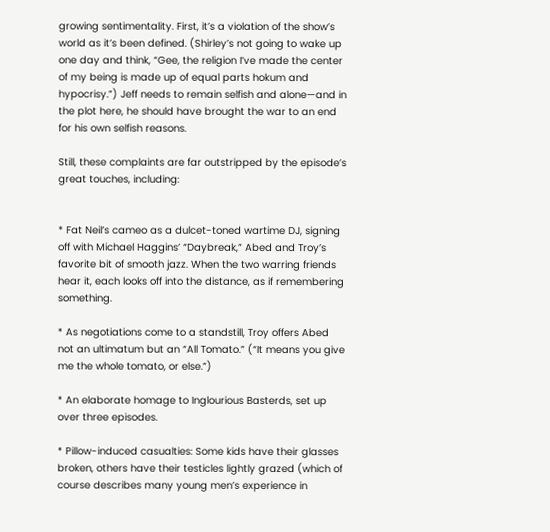growing sentimentality. First, it’s a violation of the show’s world as it’s been defined. (Shirley’s not going to wake up one day and think, “Gee, the religion I’ve made the center of my being is made up of equal parts hokum and hypocrisy.”) Jeff needs to remain selfish and alone—and in the plot here, he should have brought the war to an end for his own selfish reasons.

Still, these complaints are far outstripped by the episode’s great touches, including:


* Fat Neil’s cameo as a dulcet-toned wartime DJ, signing off with Michael Haggins’ “Daybreak,” Abed and Troy’s favorite bit of smooth jazz. When the two warring friends hear it, each looks off into the distance, as if remembering something.

* As negotiations come to a standstill, Troy offers Abed not an ultimatum but an “All Tomato.” (“It means you give me the whole tomato, or else.”)

* An elaborate homage to Inglourious Basterds, set up over three episodes.

* Pillow-induced casualties: Some kids have their glasses broken, others have their testicles lightly grazed (which of course describes many young men’s experience in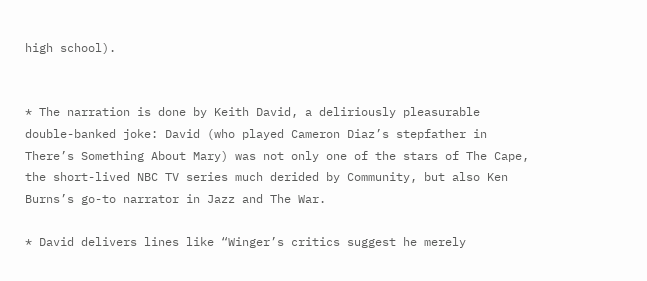high school).


* The narration is done by Keith David, a deliriously pleasurable double-banked joke: David (who played Cameron Diaz’s stepfather in There’s Something About Mary) was not only one of the stars of The Cape, the short-lived NBC TV series much derided by Community, but also Ken Burns’s go-to narrator in Jazz and The War.

* David delivers lines like “Winger’s critics suggest he merely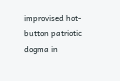improvised hot-button patriotic dogma in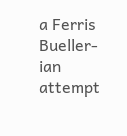a Ferris Bueller-ian attempt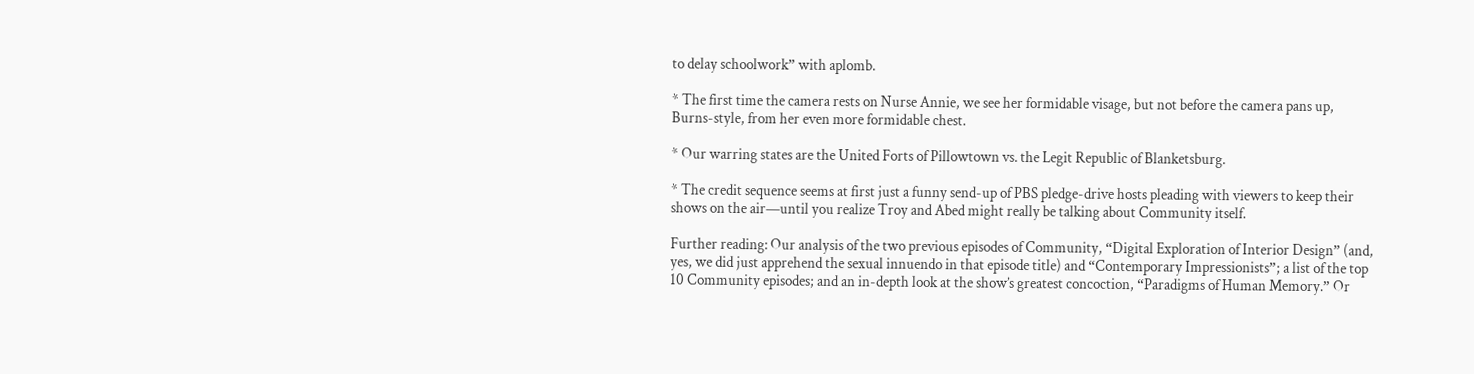to delay schoolwork” with aplomb.

* The first time the camera rests on Nurse Annie, we see her formidable visage, but not before the camera pans up, Burns-style, from her even more formidable chest.

* Our warring states are the United Forts of Pillowtown vs. the Legit Republic of Blanketsburg.

* The credit sequence seems at first just a funny send-up of PBS pledge-drive hosts pleading with viewers to keep their shows on the air—until you realize Troy and Abed might really be talking about Community itself.

Further reading: Our analysis of the two previous episodes of Community, “Digital Exploration of Interior Design” (and, yes, we did just apprehend the sexual innuendo in that episode title) and “Contemporary Impressionists”; a list of the top 10 Community episodes; and an in-depth look at the show’s greatest concoction, “Paradigms of Human Memory.” Or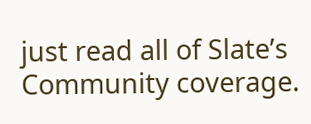just read all of Slate’s Community coverage.